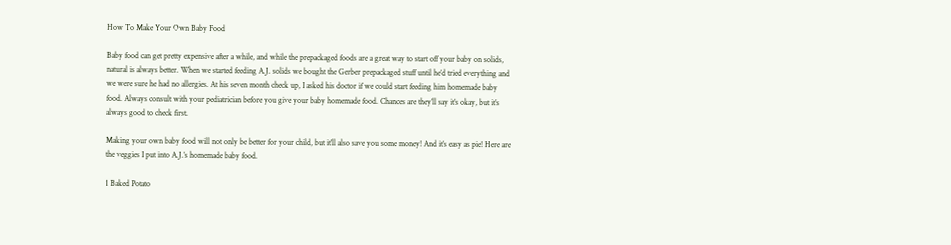How To Make Your Own Baby Food

Baby food can get pretty expensive after a while, and while the prepackaged foods are a great way to start off your baby on solids, natural is always better. When we started feeding A.J. solids we bought the Gerber prepackaged stuff until he’d tried everything and we were sure he had no allergies. At his seven month check up, I asked his doctor if we could start feeding him homemade baby food. Always consult with your pediatrician before you give your baby homemade food. Chances are they’ll say it’s okay, but it’s always good to check first.

Making your own baby food will not only be better for your child, but it’ll also save you some money! And it’s easy as pie! Here are the veggies I put into A.J.’s homemade baby food.

1 Baked Potato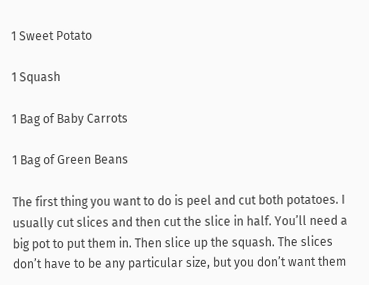1 Sweet Potato

1 Squash

1 Bag of Baby Carrots

1 Bag of Green Beans

The first thing you want to do is peel and cut both potatoes. I usually cut slices and then cut the slice in half. You’ll need a big pot to put them in. Then slice up the squash. The slices don’t have to be any particular size, but you don’t want them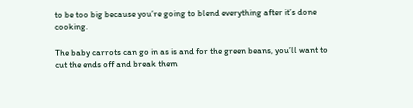to be too big because you’re going to blend everything after it’s done cooking.

The baby carrots can go in as is and for the green beans, you’ll want to cut the ends off and break them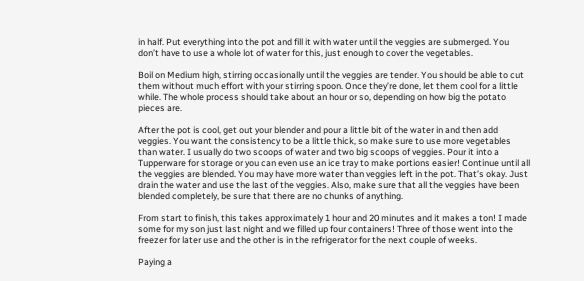in half. Put everything into the pot and fill it with water until the veggies are submerged. You don’t have to use a whole lot of water for this, just enough to cover the vegetables.

Boil on Medium high, stirring occasionally until the veggies are tender. You should be able to cut them without much effort with your stirring spoon. Once they’re done, let them cool for a little while. The whole process should take about an hour or so, depending on how big the potato pieces are.

After the pot is cool, get out your blender and pour a little bit of the water in and then add veggies. You want the consistency to be a little thick, so make sure to use more vegetables than water. I usually do two scoops of water and two big scoops of veggies. Pour it into a Tupperware for storage or you can even use an ice tray to make portions easier! Continue until all the veggies are blended. You may have more water than veggies left in the pot. That’s okay. Just drain the water and use the last of the veggies. Also, make sure that all the veggies have been blended completely, be sure that there are no chunks of anything.

From start to finish, this takes approximately 1 hour and 20 minutes and it makes a ton! I made some for my son just last night and we filled up four containers! Three of those went into the freezer for later use and the other is in the refrigerator for the next couple of weeks.

Paying a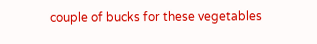couple of bucks for these vegetables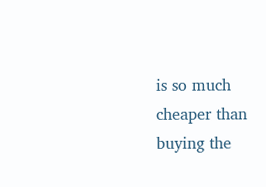is so much cheaper than buying the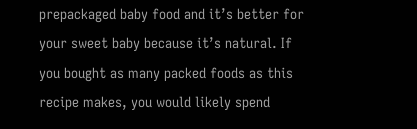prepackaged baby food and it’s better for your sweet baby because it’s natural. If you bought as many packed foods as this recipe makes, you would likely spend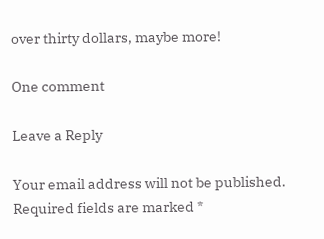over thirty dollars, maybe more!

One comment

Leave a Reply

Your email address will not be published. Required fields are marked *